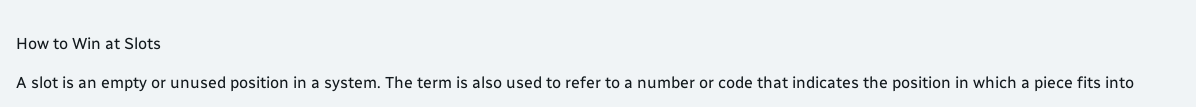How to Win at Slots

A slot is an empty or unused position in a system. The term is also used to refer to a number or code that indicates the position in which a piece fits into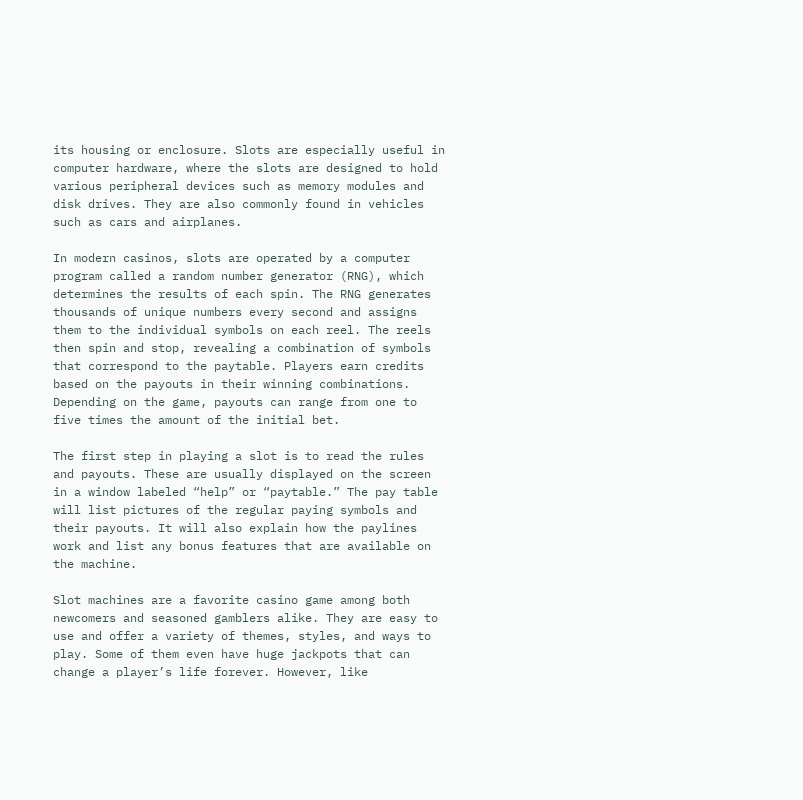its housing or enclosure. Slots are especially useful in computer hardware, where the slots are designed to hold various peripheral devices such as memory modules and disk drives. They are also commonly found in vehicles such as cars and airplanes.

In modern casinos, slots are operated by a computer program called a random number generator (RNG), which determines the results of each spin. The RNG generates thousands of unique numbers every second and assigns them to the individual symbols on each reel. The reels then spin and stop, revealing a combination of symbols that correspond to the paytable. Players earn credits based on the payouts in their winning combinations. Depending on the game, payouts can range from one to five times the amount of the initial bet.

The first step in playing a slot is to read the rules and payouts. These are usually displayed on the screen in a window labeled “help” or “paytable.” The pay table will list pictures of the regular paying symbols and their payouts. It will also explain how the paylines work and list any bonus features that are available on the machine.

Slot machines are a favorite casino game among both newcomers and seasoned gamblers alike. They are easy to use and offer a variety of themes, styles, and ways to play. Some of them even have huge jackpots that can change a player’s life forever. However, like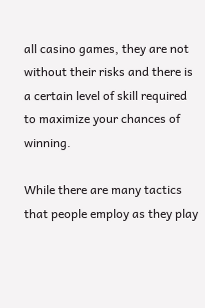all casino games, they are not without their risks and there is a certain level of skill required to maximize your chances of winning.

While there are many tactics that people employ as they play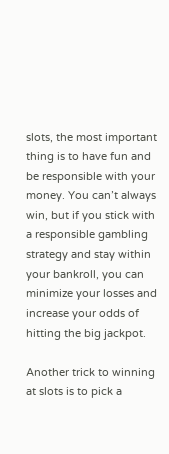slots, the most important thing is to have fun and be responsible with your money. You can’t always win, but if you stick with a responsible gambling strategy and stay within your bankroll, you can minimize your losses and increase your odds of hitting the big jackpot.

Another trick to winning at slots is to pick a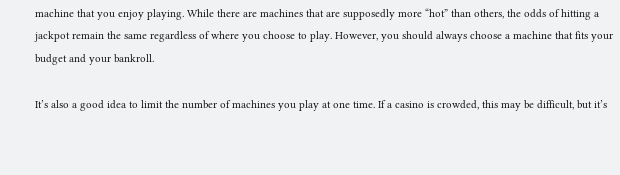machine that you enjoy playing. While there are machines that are supposedly more “hot” than others, the odds of hitting a jackpot remain the same regardless of where you choose to play. However, you should always choose a machine that fits your budget and your bankroll.

It’s also a good idea to limit the number of machines you play at one time. If a casino is crowded, this may be difficult, but it’s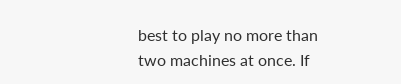best to play no more than two machines at once. If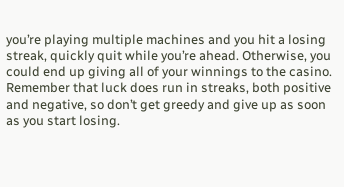you’re playing multiple machines and you hit a losing streak, quickly quit while you’re ahead. Otherwise, you could end up giving all of your winnings to the casino. Remember that luck does run in streaks, both positive and negative, so don’t get greedy and give up as soon as you start losing.